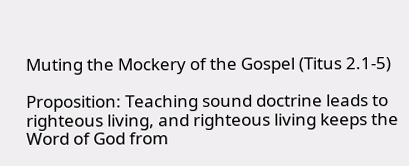Muting the Mockery of the Gospel (Titus 2.1-5)

Proposition: Teaching sound doctrine leads to righteous living, and righteous living keeps the Word of God from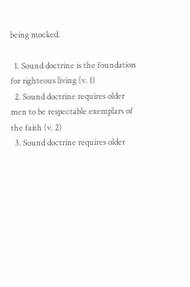being mocked.

  1. Sound doctrine is the foundation for righteous living (v. 1)
  2. Sound doctrine requires older men to be respectable exemplars of the faith (v. 2)
  3. Sound doctrine requires older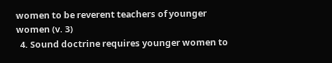women to be reverent teachers of younger women (v. 3)
  4. Sound doctrine requires younger women to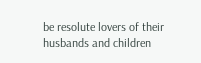be resolute lovers of their husbands and children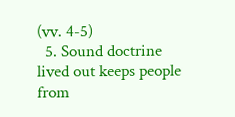(vv. 4-5)
  5. Sound doctrine lived out keeps people from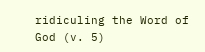ridiculing the Word of God (v. 5)